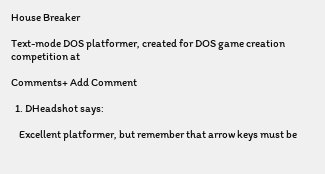House Breaker

Text-mode DOS platformer, created for DOS game creation competition at

Comments+ Add Comment

  1. DHeadshot says:

    Excellent platformer, but remember that arrow keys must be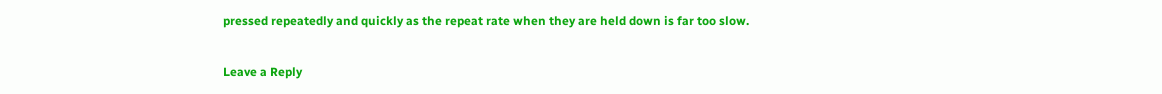pressed repeatedly and quickly as the repeat rate when they are held down is far too slow.

Leave a Reply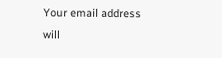Your email address will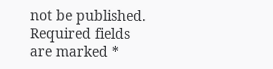not be published. Required fields are marked *